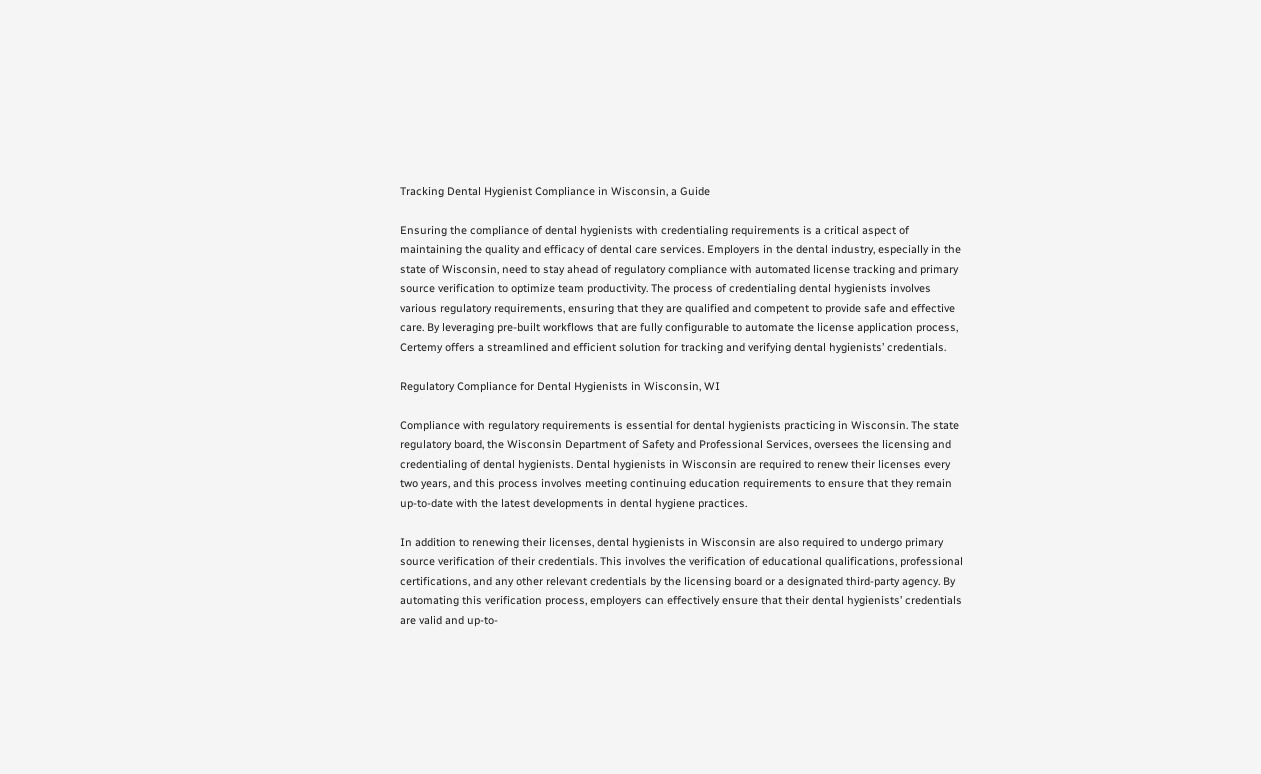Tracking Dental Hygienist Compliance in Wisconsin, a Guide

Ensuring the compliance of dental hygienists with credentialing requirements is a critical aspect of maintaining the quality and efficacy of dental care services. Employers in the dental industry, especially in the state of Wisconsin, need to stay ahead of regulatory compliance with automated license tracking and primary source verification to optimize team productivity. The process of credentialing dental hygienists involves various regulatory requirements, ensuring that they are qualified and competent to provide safe and effective care. By leveraging pre-built workflows that are fully configurable to automate the license application process, Certemy offers a streamlined and efficient solution for tracking and verifying dental hygienists’ credentials.

Regulatory Compliance for Dental Hygienists in Wisconsin, WI

Compliance with regulatory requirements is essential for dental hygienists practicing in Wisconsin. The state regulatory board, the Wisconsin Department of Safety and Professional Services, oversees the licensing and credentialing of dental hygienists. Dental hygienists in Wisconsin are required to renew their licenses every two years, and this process involves meeting continuing education requirements to ensure that they remain up-to-date with the latest developments in dental hygiene practices.

In addition to renewing their licenses, dental hygienists in Wisconsin are also required to undergo primary source verification of their credentials. This involves the verification of educational qualifications, professional certifications, and any other relevant credentials by the licensing board or a designated third-party agency. By automating this verification process, employers can effectively ensure that their dental hygienists’ credentials are valid and up-to-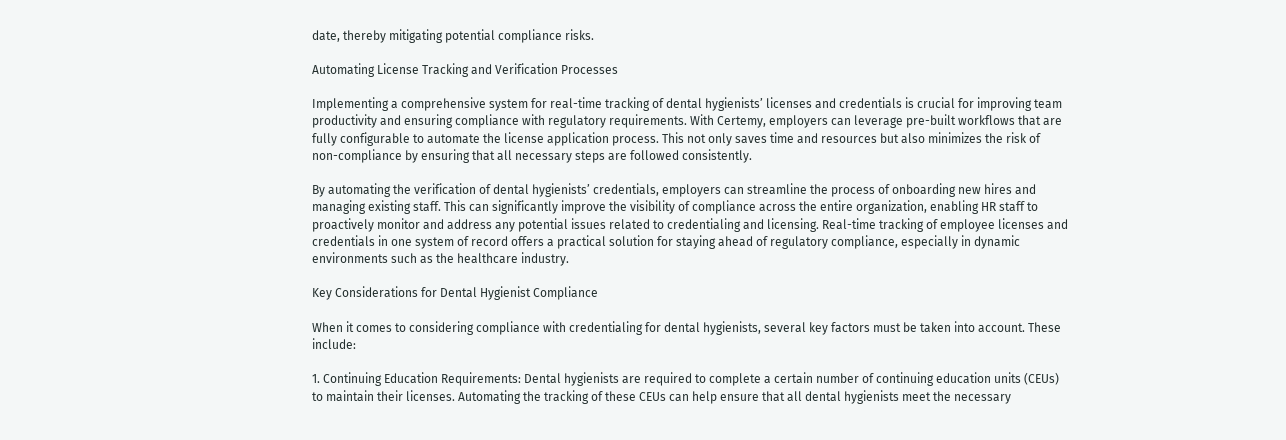date, thereby mitigating potential compliance risks.

Automating License Tracking and Verification Processes

Implementing a comprehensive system for real-time tracking of dental hygienists’ licenses and credentials is crucial for improving team productivity and ensuring compliance with regulatory requirements. With Certemy, employers can leverage pre-built workflows that are fully configurable to automate the license application process. This not only saves time and resources but also minimizes the risk of non-compliance by ensuring that all necessary steps are followed consistently.

By automating the verification of dental hygienists’ credentials, employers can streamline the process of onboarding new hires and managing existing staff. This can significantly improve the visibility of compliance across the entire organization, enabling HR staff to proactively monitor and address any potential issues related to credentialing and licensing. Real-time tracking of employee licenses and credentials in one system of record offers a practical solution for staying ahead of regulatory compliance, especially in dynamic environments such as the healthcare industry.

Key Considerations for Dental Hygienist Compliance

When it comes to considering compliance with credentialing for dental hygienists, several key factors must be taken into account. These include:

1. Continuing Education Requirements: Dental hygienists are required to complete a certain number of continuing education units (CEUs) to maintain their licenses. Automating the tracking of these CEUs can help ensure that all dental hygienists meet the necessary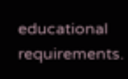educational requirements.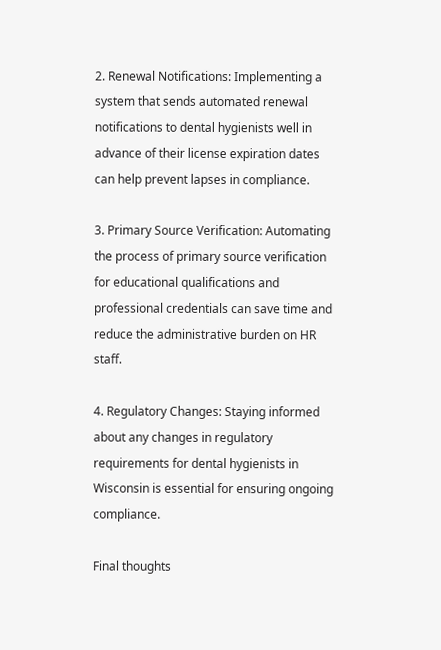2. Renewal Notifications: Implementing a system that sends automated renewal notifications to dental hygienists well in advance of their license expiration dates can help prevent lapses in compliance.

3. Primary Source Verification: Automating the process of primary source verification for educational qualifications and professional credentials can save time and reduce the administrative burden on HR staff.

4. Regulatory Changes: Staying informed about any changes in regulatory requirements for dental hygienists in Wisconsin is essential for ensuring ongoing compliance.

Final thoughts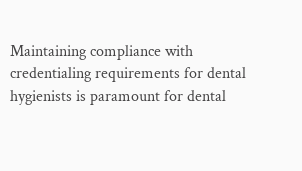Maintaining compliance with credentialing requirements for dental hygienists is paramount for dental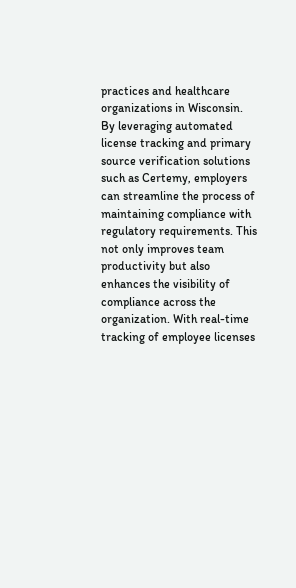practices and healthcare organizations in Wisconsin. By leveraging automated license tracking and primary source verification solutions such as Certemy, employers can streamline the process of maintaining compliance with regulatory requirements. This not only improves team productivity but also enhances the visibility of compliance across the organization. With real-time tracking of employee licenses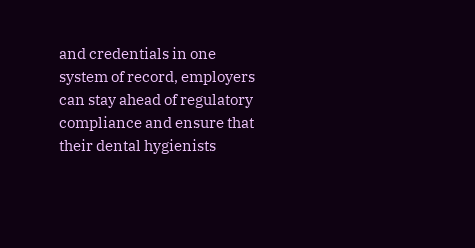and credentials in one system of record, employers can stay ahead of regulatory compliance and ensure that their dental hygienists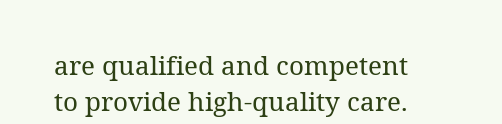are qualified and competent to provide high-quality care.